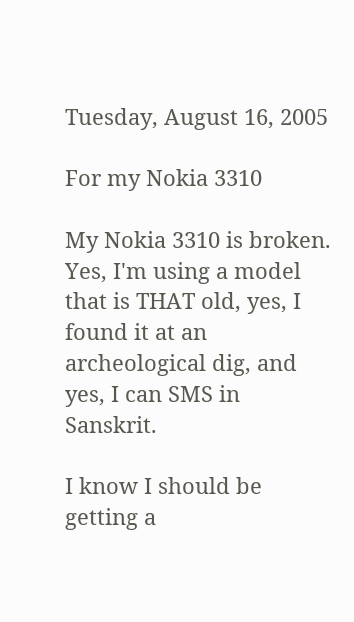Tuesday, August 16, 2005

For my Nokia 3310

My Nokia 3310 is broken. Yes, I'm using a model that is THAT old, yes, I found it at an archeological dig, and yes, I can SMS in Sanskrit.

I know I should be getting a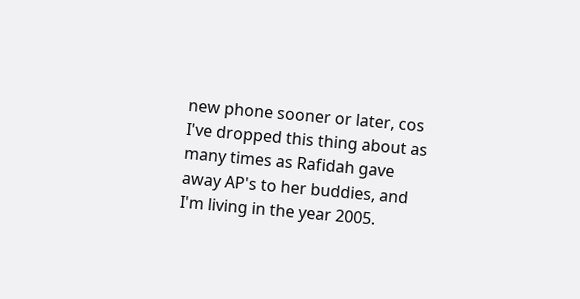new phone sooner or later, cos I've dropped this thing about as many times as Rafidah gave away AP's to her buddies, and I'm living in the year 2005.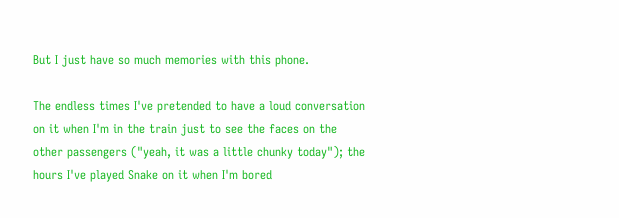But I just have so much memories with this phone.

The endless times I've pretended to have a loud conversation on it when I'm in the train just to see the faces on the other passengers ("yeah, it was a little chunky today"); the hours I've played Snake on it when I'm bored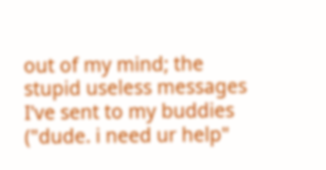out of my mind; the stupid useless messages I've sent to my buddies ("dude. i need ur help"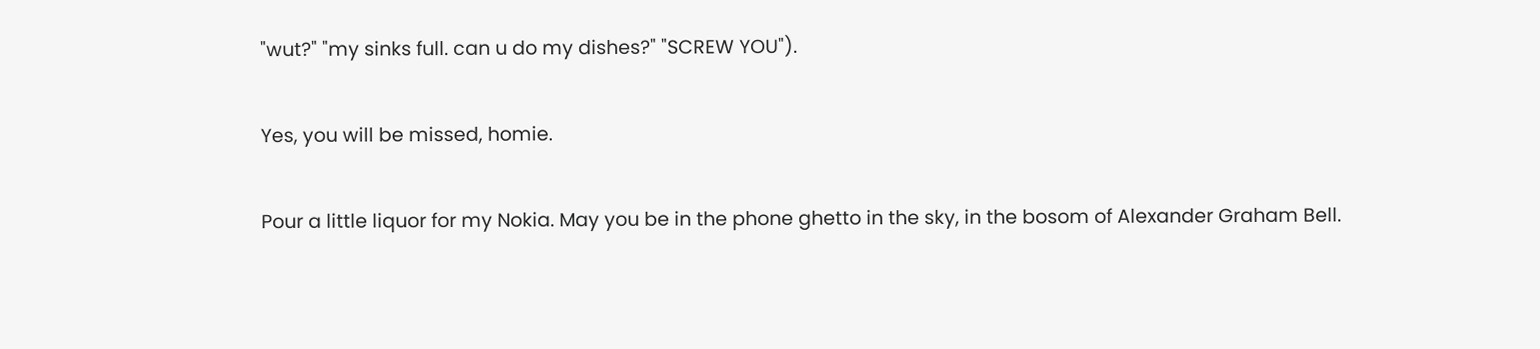"wut?" "my sinks full. can u do my dishes?" "SCREW YOU").

Yes, you will be missed, homie.

Pour a little liquor for my Nokia. May you be in the phone ghetto in the sky, in the bosom of Alexander Graham Bell.